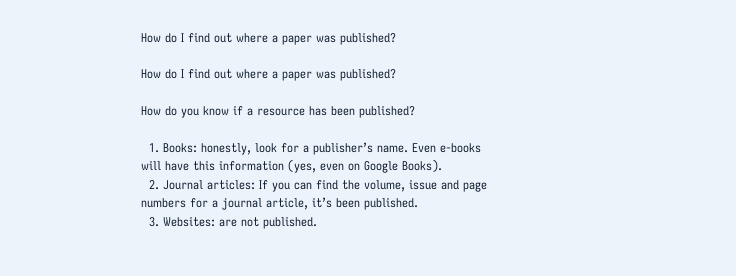How do I find out where a paper was published?

How do I find out where a paper was published?

How do you know if a resource has been published?

  1. Books: honestly, look for a publisher’s name. Even e-books will have this information (yes, even on Google Books).
  2. Journal articles: If you can find the volume, issue and page numbers for a journal article, it’s been published.
  3. Websites: are not published.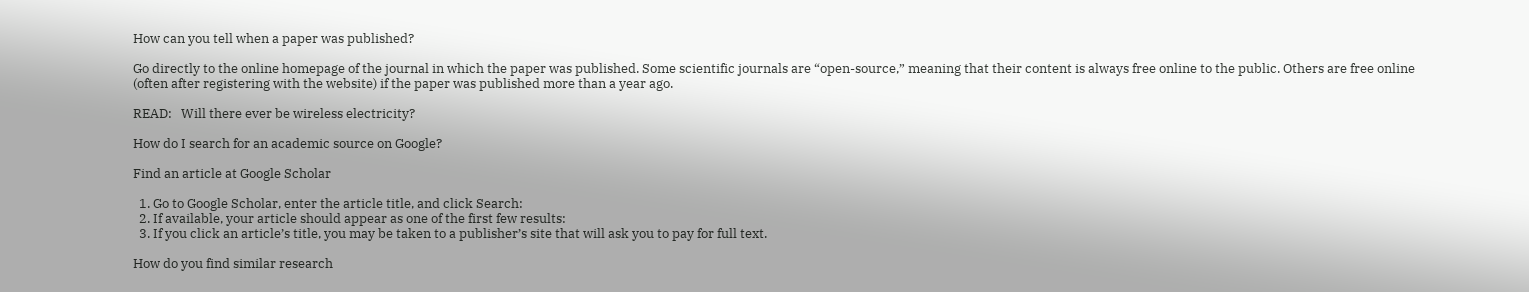How can you tell when a paper was published?

Go directly to the online homepage of the journal in which the paper was published. Some scientific journals are “open-source,” meaning that their content is always free online to the public. Others are free online (often after registering with the website) if the paper was published more than a year ago.

READ:   Will there ever be wireless electricity?

How do I search for an academic source on Google?

Find an article at Google Scholar

  1. Go to Google Scholar, enter the article title, and click Search:
  2. If available, your article should appear as one of the first few results:
  3. If you click an article’s title, you may be taken to a publisher’s site that will ask you to pay for full text.

How do you find similar research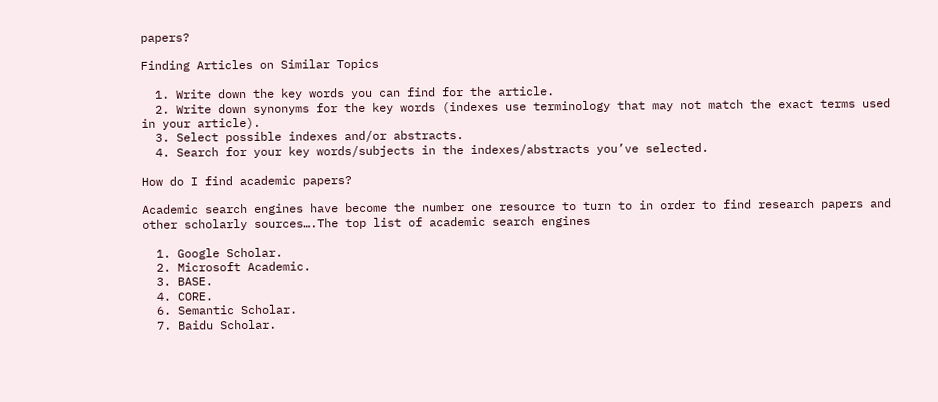papers?

Finding Articles on Similar Topics

  1. Write down the key words you can find for the article.
  2. Write down synonyms for the key words (indexes use terminology that may not match the exact terms used in your article).
  3. Select possible indexes and/or abstracts.
  4. Search for your key words/subjects in the indexes/abstracts you’ve selected.

How do I find academic papers?

Academic search engines have become the number one resource to turn to in order to find research papers and other scholarly sources….The top list of academic search engines

  1. Google Scholar.
  2. Microsoft Academic.
  3. BASE.
  4. CORE.
  6. Semantic Scholar.
  7. Baidu Scholar.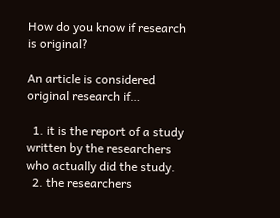How do you know if research is original?

An article is considered original research if…

  1. it is the report of a study written by the researchers who actually did the study.
  2. the researchers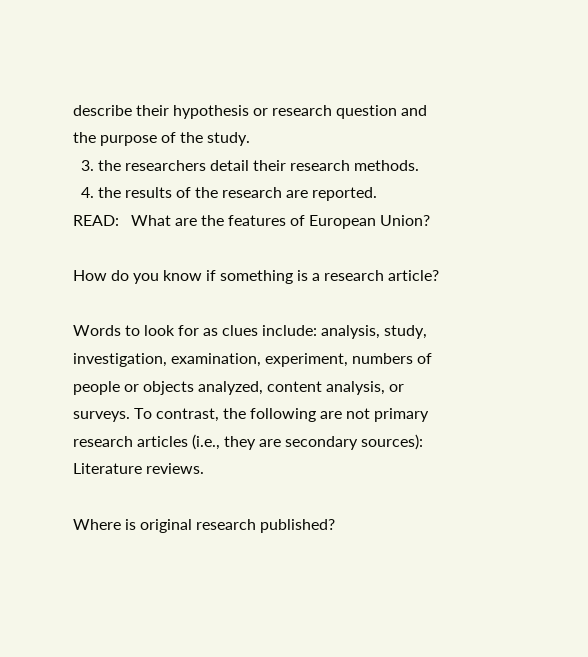describe their hypothesis or research question and the purpose of the study.
  3. the researchers detail their research methods.
  4. the results of the research are reported.
READ:   What are the features of European Union?

How do you know if something is a research article?

Words to look for as clues include: analysis, study, investigation, examination, experiment, numbers of people or objects analyzed, content analysis, or surveys. To contrast, the following are not primary research articles (i.e., they are secondary sources): Literature reviews.

Where is original research published?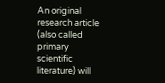An original research article (also called primary scientific literature) will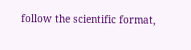follow the scientific format,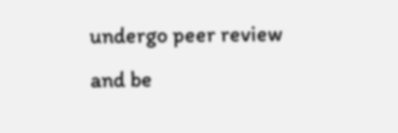undergo peer review and be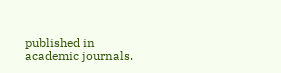published in academic journals.